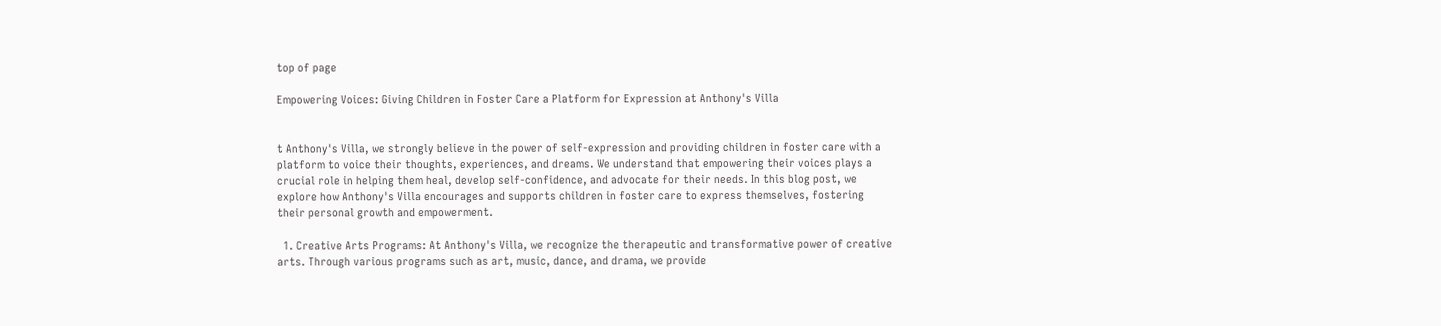top of page

Empowering Voices: Giving Children in Foster Care a Platform for Expression at Anthony's Villa


t Anthony's Villa, we strongly believe in the power of self-expression and providing children in foster care with a platform to voice their thoughts, experiences, and dreams. We understand that empowering their voices plays a crucial role in helping them heal, develop self-confidence, and advocate for their needs. In this blog post, we explore how Anthony's Villa encourages and supports children in foster care to express themselves, fostering their personal growth and empowerment.

  1. Creative Arts Programs: At Anthony's Villa, we recognize the therapeutic and transformative power of creative arts. Through various programs such as art, music, dance, and drama, we provide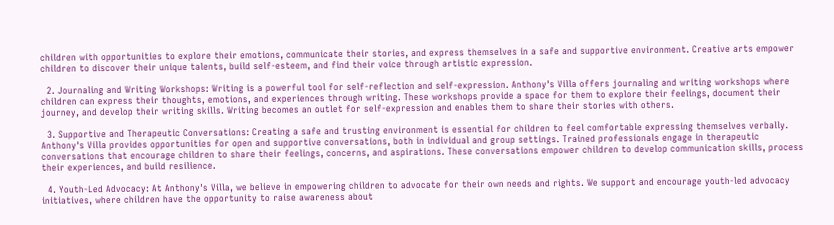children with opportunities to explore their emotions, communicate their stories, and express themselves in a safe and supportive environment. Creative arts empower children to discover their unique talents, build self-esteem, and find their voice through artistic expression.

  2. Journaling and Writing Workshops: Writing is a powerful tool for self-reflection and self-expression. Anthony's Villa offers journaling and writing workshops where children can express their thoughts, emotions, and experiences through writing. These workshops provide a space for them to explore their feelings, document their journey, and develop their writing skills. Writing becomes an outlet for self-expression and enables them to share their stories with others.

  3. Supportive and Therapeutic Conversations: Creating a safe and trusting environment is essential for children to feel comfortable expressing themselves verbally. Anthony's Villa provides opportunities for open and supportive conversations, both in individual and group settings. Trained professionals engage in therapeutic conversations that encourage children to share their feelings, concerns, and aspirations. These conversations empower children to develop communication skills, process their experiences, and build resilience.

  4. Youth-Led Advocacy: At Anthony's Villa, we believe in empowering children to advocate for their own needs and rights. We support and encourage youth-led advocacy initiatives, where children have the opportunity to raise awareness about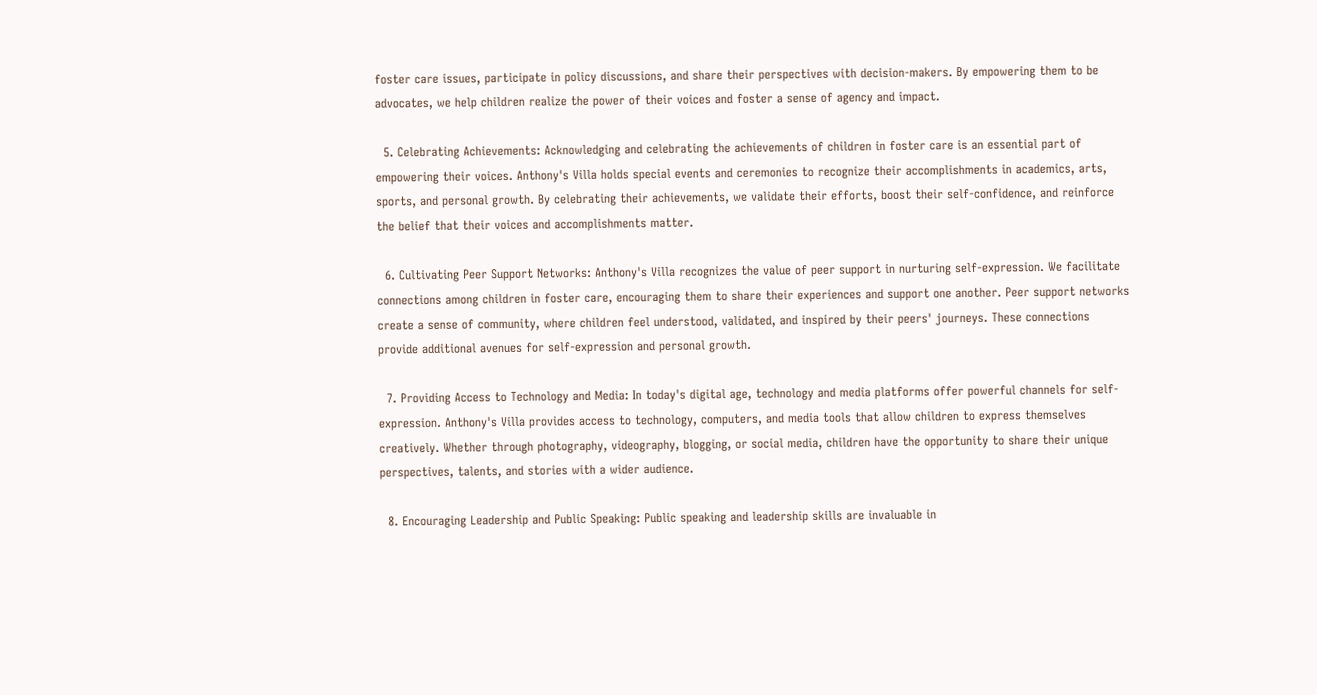foster care issues, participate in policy discussions, and share their perspectives with decision-makers. By empowering them to be advocates, we help children realize the power of their voices and foster a sense of agency and impact.

  5. Celebrating Achievements: Acknowledging and celebrating the achievements of children in foster care is an essential part of empowering their voices. Anthony's Villa holds special events and ceremonies to recognize their accomplishments in academics, arts, sports, and personal growth. By celebrating their achievements, we validate their efforts, boost their self-confidence, and reinforce the belief that their voices and accomplishments matter.

  6. Cultivating Peer Support Networks: Anthony's Villa recognizes the value of peer support in nurturing self-expression. We facilitate connections among children in foster care, encouraging them to share their experiences and support one another. Peer support networks create a sense of community, where children feel understood, validated, and inspired by their peers' journeys. These connections provide additional avenues for self-expression and personal growth.

  7. Providing Access to Technology and Media: In today's digital age, technology and media platforms offer powerful channels for self-expression. Anthony's Villa provides access to technology, computers, and media tools that allow children to express themselves creatively. Whether through photography, videography, blogging, or social media, children have the opportunity to share their unique perspectives, talents, and stories with a wider audience.

  8. Encouraging Leadership and Public Speaking: Public speaking and leadership skills are invaluable in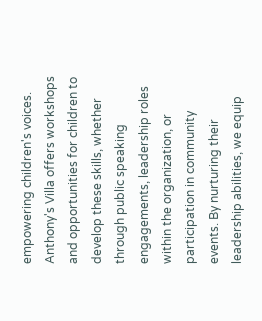empowering children's voices. Anthony's Villa offers workshops and opportunities for children to develop these skills, whether through public speaking engagements, leadership roles within the organization, or participation in community events. By nurturing their leadership abilities, we equip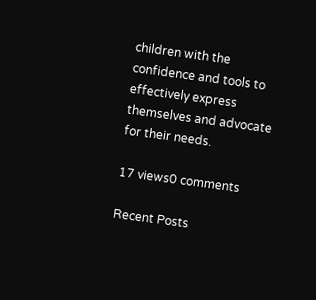children with the confidence and tools to effectively express themselves and advocate for their needs.

17 views0 comments

Recent Posts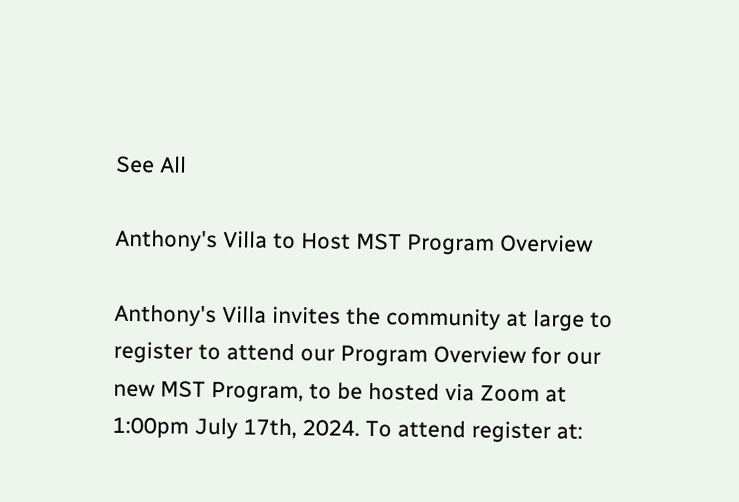See All

Anthony's Villa to Host MST Program Overview

Anthony's Villa invites the community at large to register to attend our Program Overview for our new MST Program, to be hosted via Zoom at 1:00pm July 17th, 2024. To attend register at: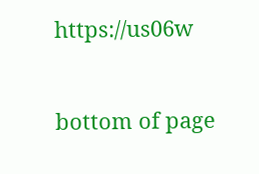https://us06w


bottom of page